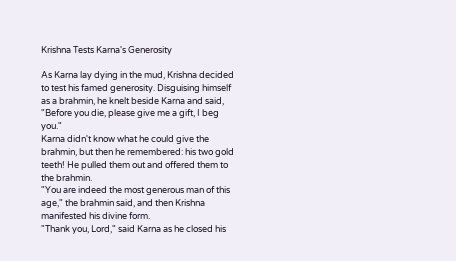Krishna Tests Karna's Generosity

As Karna lay dying in the mud, Krishna decided to test his famed generosity. Disguising himself as a brahmin, he knelt beside Karna and said, "Before you die, please give me a gift, I beg you."
Karna didn't know what he could give the brahmin, but then he remembered: his two gold teeth! He pulled them out and offered them to the brahmin.
"You are indeed the most generous man of this age," the brahmin said, and then Krishna manifested his divine form.
"Thank you, Lord," said Karna as he closed his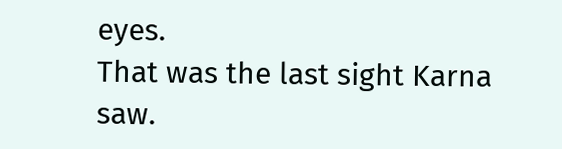eyes.
That was the last sight Karna saw.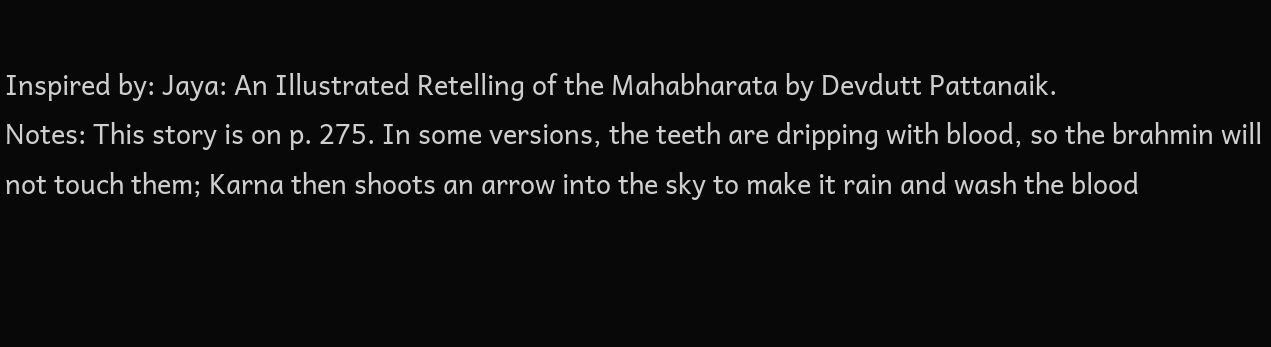Inspired by: Jaya: An Illustrated Retelling of the Mahabharata by Devdutt Pattanaik.
Notes: This story is on p. 275. In some versions, the teeth are dripping with blood, so the brahmin will not touch them; Karna then shoots an arrow into the sky to make it rain and wash the blood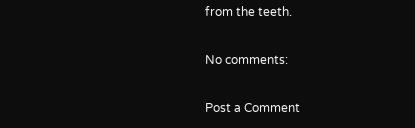from the teeth.

No comments:

Post a Comment